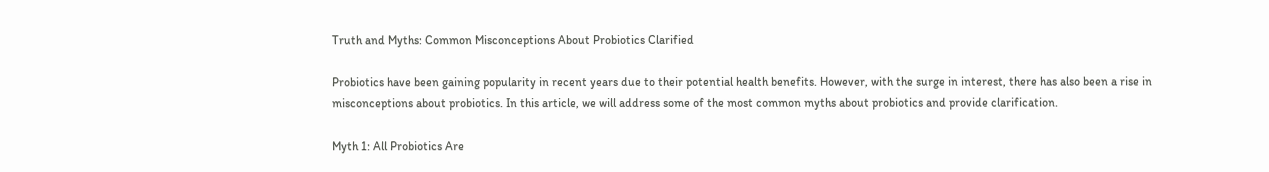Truth and Myths: Common Misconceptions About Probiotics Clarified

Probiotics have been gaining popularity in recent years due to their potential health benefits. However, with the surge in interest, there has also been a rise in misconceptions about probiotics. In this article, we will address some of the most common myths about probiotics and provide clarification.

Myth 1: All Probiotics Are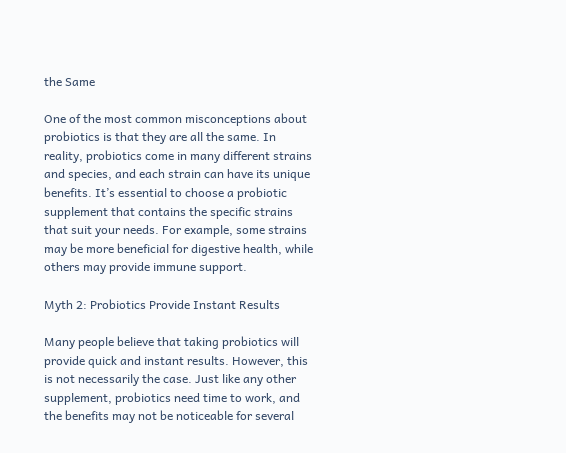the Same

One of the most common misconceptions about probiotics is that they are all the same. In reality, probiotics come in many different strains and species, and each strain can have its unique benefits. It’s essential to choose a probiotic supplement that contains the specific strains that suit your needs. For example, some strains may be more beneficial for digestive health, while others may provide immune support.

Myth 2: Probiotics Provide Instant Results

Many people believe that taking probiotics will provide quick and instant results. However, this is not necessarily the case. Just like any other supplement, probiotics need time to work, and the benefits may not be noticeable for several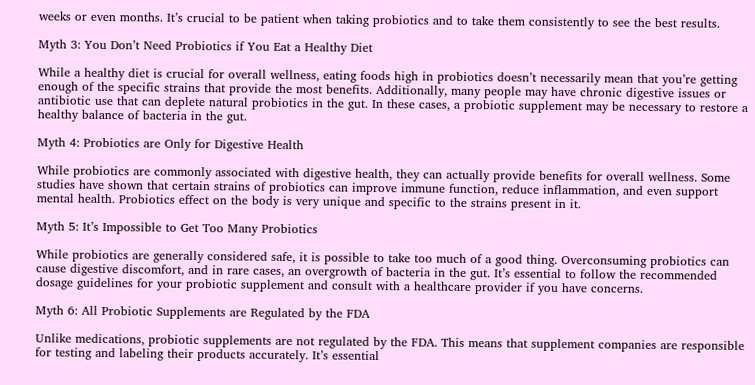weeks or even months. It’s crucial to be patient when taking probiotics and to take them consistently to see the best results.

Myth 3: You Don’t Need Probiotics if You Eat a Healthy Diet

While a healthy diet is crucial for overall wellness, eating foods high in probiotics doesn’t necessarily mean that you’re getting enough of the specific strains that provide the most benefits. Additionally, many people may have chronic digestive issues or antibiotic use that can deplete natural probiotics in the gut. In these cases, a probiotic supplement may be necessary to restore a healthy balance of bacteria in the gut.

Myth 4: Probiotics are Only for Digestive Health

While probiotics are commonly associated with digestive health, they can actually provide benefits for overall wellness. Some studies have shown that certain strains of probiotics can improve immune function, reduce inflammation, and even support mental health. Probiotics effect on the body is very unique and specific to the strains present in it.

Myth 5: It’s Impossible to Get Too Many Probiotics

While probiotics are generally considered safe, it is possible to take too much of a good thing. Overconsuming probiotics can cause digestive discomfort, and in rare cases, an overgrowth of bacteria in the gut. It’s essential to follow the recommended dosage guidelines for your probiotic supplement and consult with a healthcare provider if you have concerns.

Myth 6: All Probiotic Supplements are Regulated by the FDA

Unlike medications, probiotic supplements are not regulated by the FDA. This means that supplement companies are responsible for testing and labeling their products accurately. It’s essential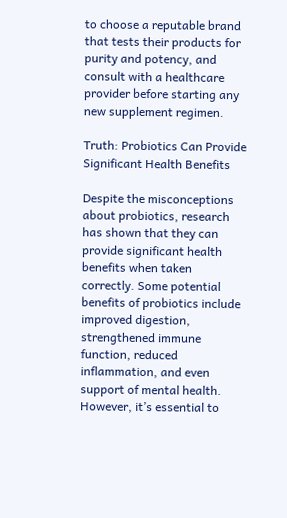to choose a reputable brand that tests their products for purity and potency, and consult with a healthcare provider before starting any new supplement regimen.

Truth: Probiotics Can Provide Significant Health Benefits

Despite the misconceptions about probiotics, research has shown that they can provide significant health benefits when taken correctly. Some potential benefits of probiotics include improved digestion, strengthened immune function, reduced inflammation, and even support of mental health. However, it’s essential to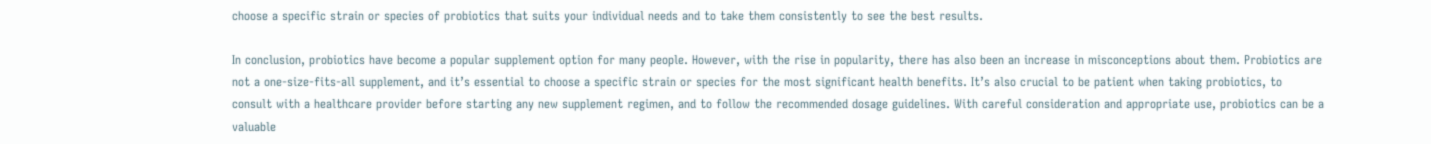choose a specific strain or species of probiotics that suits your individual needs and to take them consistently to see the best results.

In conclusion, probiotics have become a popular supplement option for many people. However, with the rise in popularity, there has also been an increase in misconceptions about them. Probiotics are not a one-size-fits-all supplement, and it’s essential to choose a specific strain or species for the most significant health benefits. It’s also crucial to be patient when taking probiotics, to consult with a healthcare provider before starting any new supplement regimen, and to follow the recommended dosage guidelines. With careful consideration and appropriate use, probiotics can be a valuable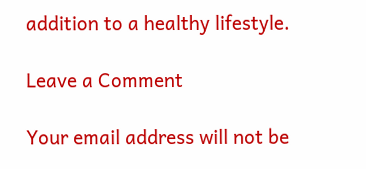addition to a healthy lifestyle.

Leave a Comment

Your email address will not be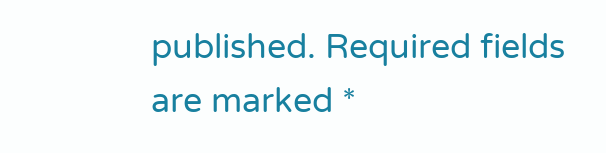published. Required fields are marked *